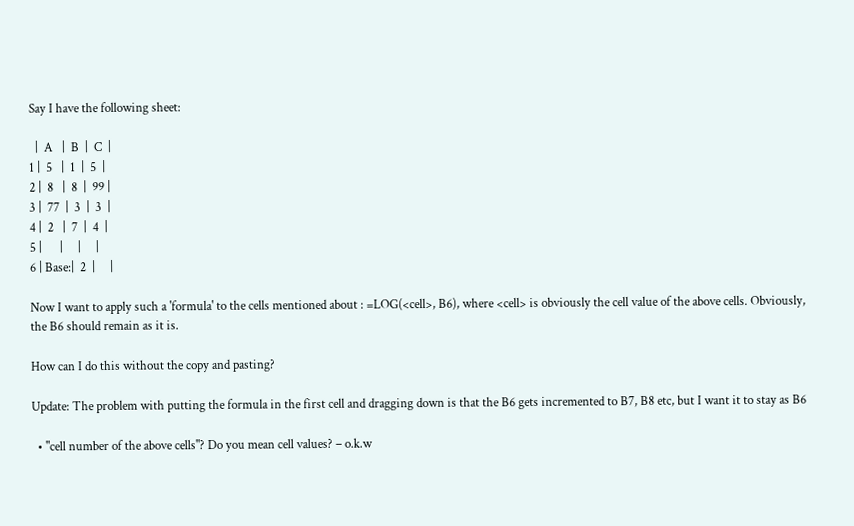Say I have the following sheet:

  |  A   |  B  |  C  |
1 |  5   |  1  |  5  |
2 |  8   |  8  |  99 |
3 |  77  |  3  |  3  |
4 |  2   |  7  |  4  |
5 |      |     |     |
6 | Base:|  2  |     |

Now I want to apply such a 'formula' to the cells mentioned about : =LOG(<cell>, B6), where <cell> is obviously the cell value of the above cells. Obviously, the B6 should remain as it is.

How can I do this without the copy and pasting?

Update: The problem with putting the formula in the first cell and dragging down is that the B6 gets incremented to B7, B8 etc, but I want it to stay as B6

  • "cell number of the above cells"? Do you mean cell values? – o.k.w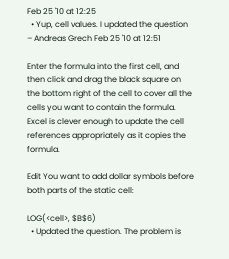Feb 25 '10 at 12:25
  • Yup, cell values. I updated the question – Andreas Grech Feb 25 '10 at 12:51

Enter the formula into the first cell, and then click and drag the black square on the bottom right of the cell to cover all the cells you want to contain the formula. Excel is clever enough to update the cell references appropriately as it copies the formula.

Edit You want to add dollar symbols before both parts of the static cell:

LOG(<cell>, $B$6)
  • Updated the question. The problem is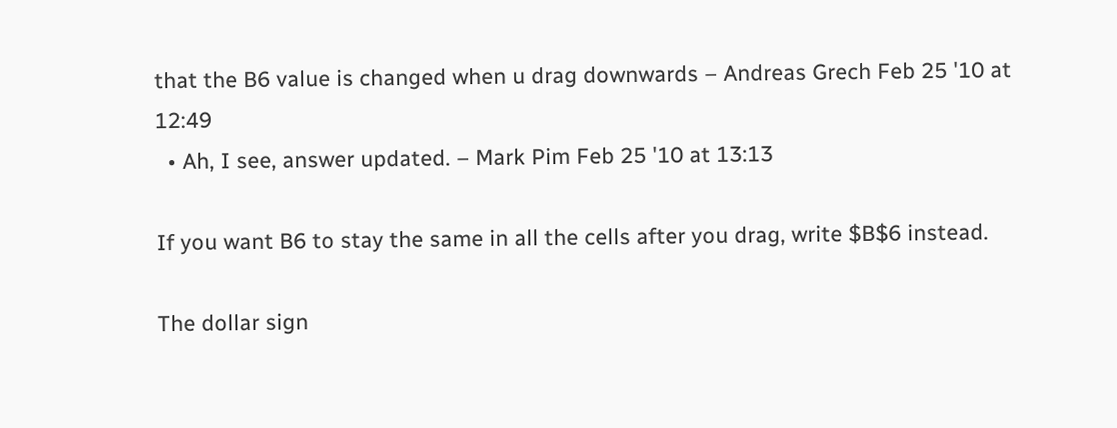that the B6 value is changed when u drag downwards – Andreas Grech Feb 25 '10 at 12:49
  • Ah, I see, answer updated. – Mark Pim Feb 25 '10 at 13:13

If you want B6 to stay the same in all the cells after you drag, write $B$6 instead.

The dollar sign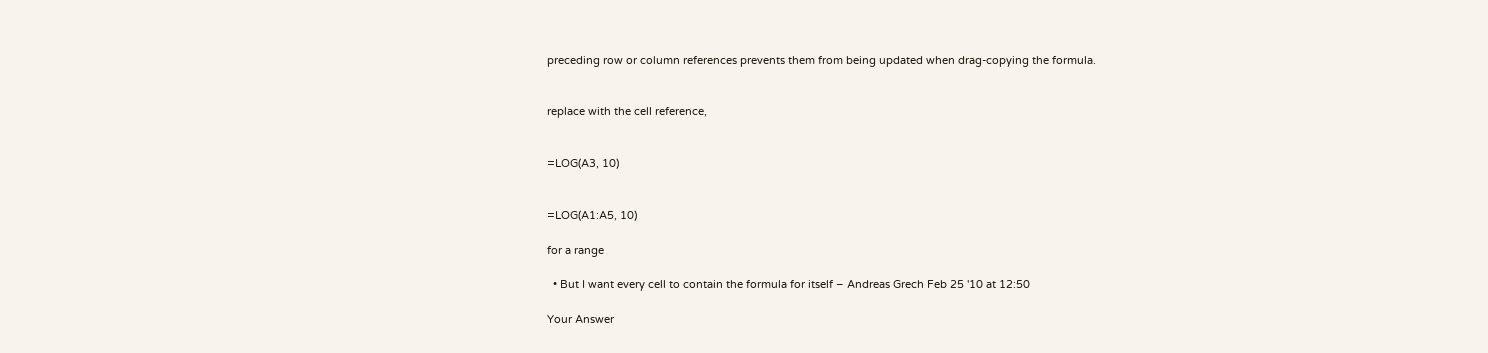preceding row or column references prevents them from being updated when drag-copying the formula.


replace with the cell reference,


=LOG(A3, 10)


=LOG(A1:A5, 10)

for a range

  • But I want every cell to contain the formula for itself – Andreas Grech Feb 25 '10 at 12:50

Your Answer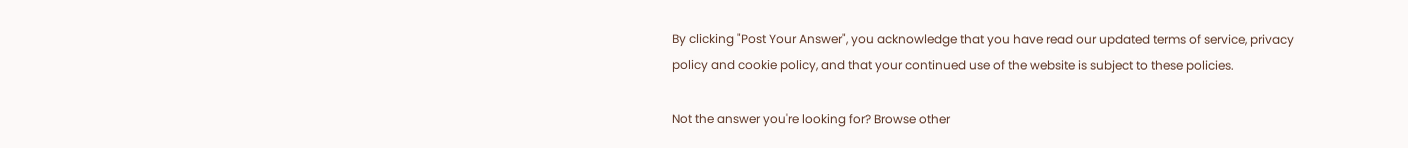By clicking "Post Your Answer", you acknowledge that you have read our updated terms of service, privacy policy and cookie policy, and that your continued use of the website is subject to these policies.

Not the answer you're looking for? Browse other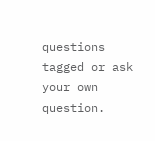questions tagged or ask your own question.